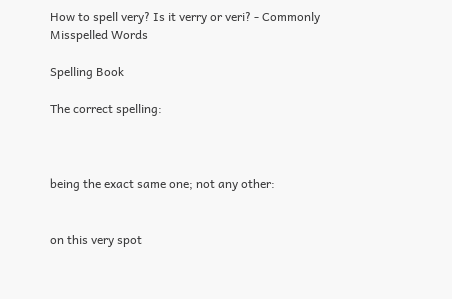How to spell very? Is it verry or veri? - Commonly Misspelled Words

Spelling Book

The correct spelling:



being the exact same one; not any other:


on this very spot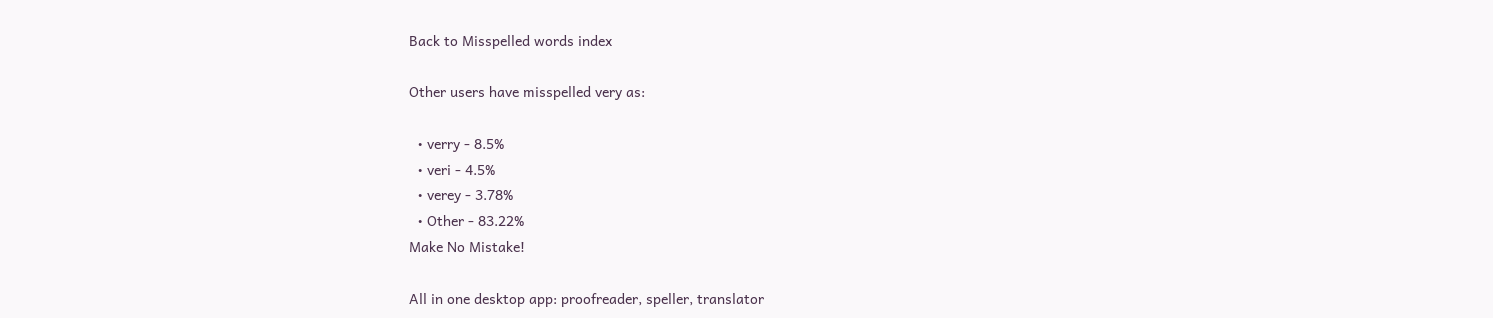Back to Misspelled words index

Other users have misspelled very as:

  • verry - 8.5%
  • veri - 4.5%
  • verey - 3.78%
  • Other - 83.22%
Make No Mistake!

All in one desktop app: proofreader, speller, translator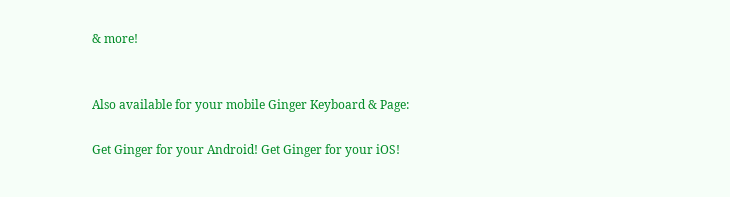& more!


Also available for your mobile Ginger Keyboard & Page:

Get Ginger for your Android! Get Ginger for your iOS!